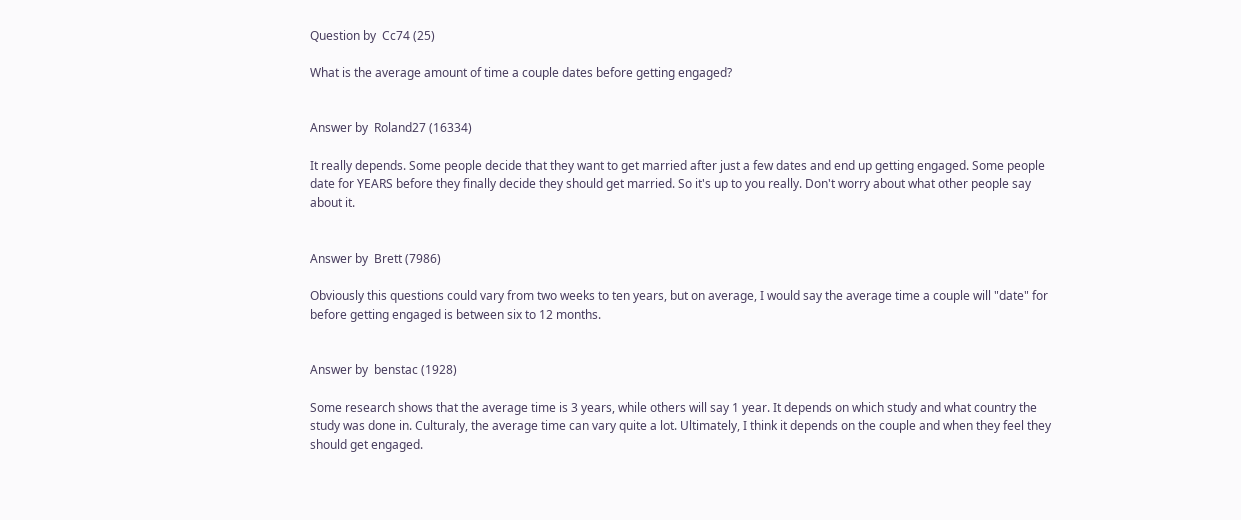Question by  Cc74 (25)

What is the average amount of time a couple dates before getting engaged?


Answer by  Roland27 (16334)

It really depends. Some people decide that they want to get married after just a few dates and end up getting engaged. Some people date for YEARS before they finally decide they should get married. So it's up to you really. Don't worry about what other people say about it.


Answer by  Brett (7986)

Obviously this questions could vary from two weeks to ten years, but on average, I would say the average time a couple will "date" for before getting engaged is between six to 12 months.


Answer by  benstac (1928)

Some research shows that the average time is 3 years, while others will say 1 year. It depends on which study and what country the study was done in. Culturaly, the average time can vary quite a lot. Ultimately, I think it depends on the couple and when they feel they should get engaged.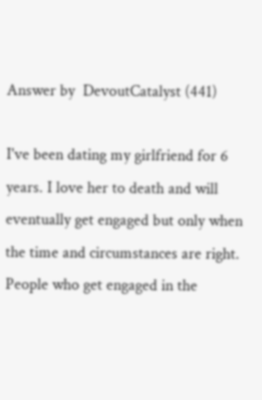Answer by  DevoutCatalyst (441)

I've been dating my girlfriend for 6 years. I love her to death and will eventually get engaged but only when the time and circumstances are right. People who get engaged in the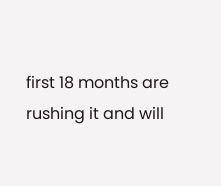first 18 months are rushing it and will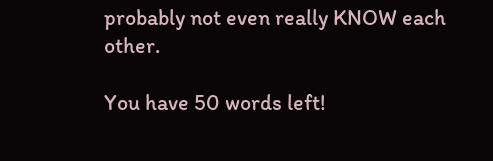probably not even really KNOW each other.

You have 50 words left!